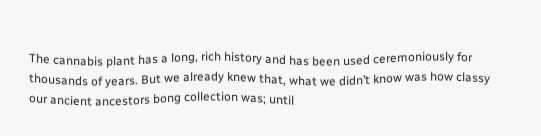The cannabis plant has a long, rich history and has been used ceremoniously for thousands of years. But we already knew that, what we didn’t know was how classy our ancient ancestors bong collection was; until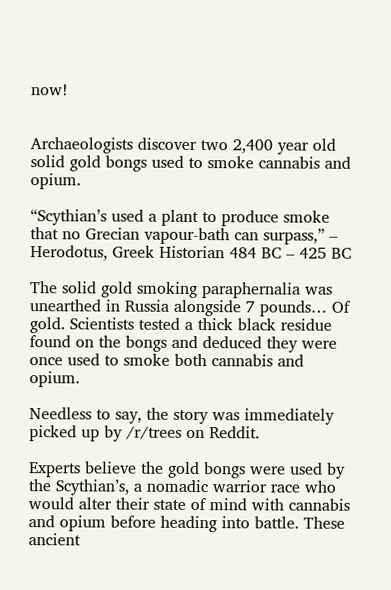now!


Archaeologists discover two 2,400 year old solid gold bongs used to smoke cannabis and opium.

“Scythian’s used a plant to produce smoke that no Grecian vapour-bath can surpass,” – Herodotus, Greek Historian 484 BC – 425 BC

The solid gold smoking paraphernalia was unearthed in Russia alongside 7 pounds… Of gold. Scientists tested a thick black residue found on the bongs and deduced they were once used to smoke both cannabis and opium.

Needless to say, the story was immediately picked up by /r/trees on Reddit.

Experts believe the gold bongs were used by the Scythian’s, a nomadic warrior race who would alter their state of mind with cannabis and opium before heading into battle. These ancient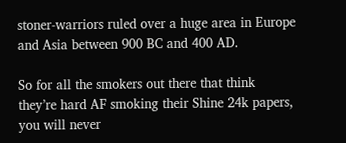stoner-warriors ruled over a huge area in Europe and Asia between 900 BC and 400 AD.

So for all the smokers out there that think they’re hard AF smoking their Shine 24k papers, you will never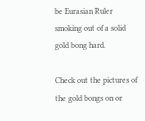be Eurasian Ruler smoking out of a solid gold bong hard.

Check out the pictures of the gold bongs on or